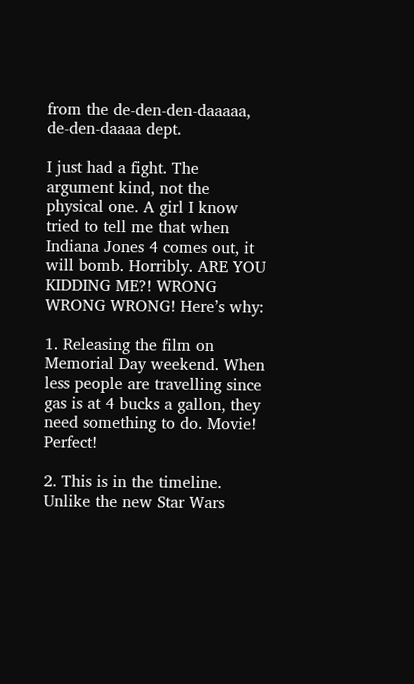from the de-den-den-daaaaa, de-den-daaaa dept.

I just had a fight. The argument kind, not the physical one. A girl I know tried to tell me that when Indiana Jones 4 comes out, it will bomb. Horribly. ARE YOU KIDDING ME?! WRONG WRONG WRONG! Here’s why:

1. Releasing the film on Memorial Day weekend. When less people are travelling since gas is at 4 bucks a gallon, they need something to do. Movie! Perfect!

2. This is in the timeline. Unlike the new Star Wars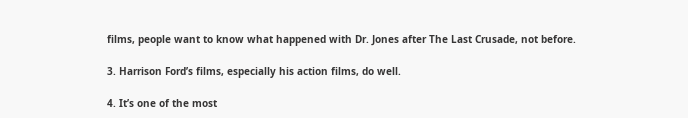films, people want to know what happened with Dr. Jones after The Last Crusade, not before.

3. Harrison Ford’s films, especially his action films, do well.

4. It’s one of the most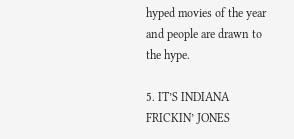hyped movies of the year and people are drawn to the hype.

5. IT’S INDIANA FRICKIN’ JONES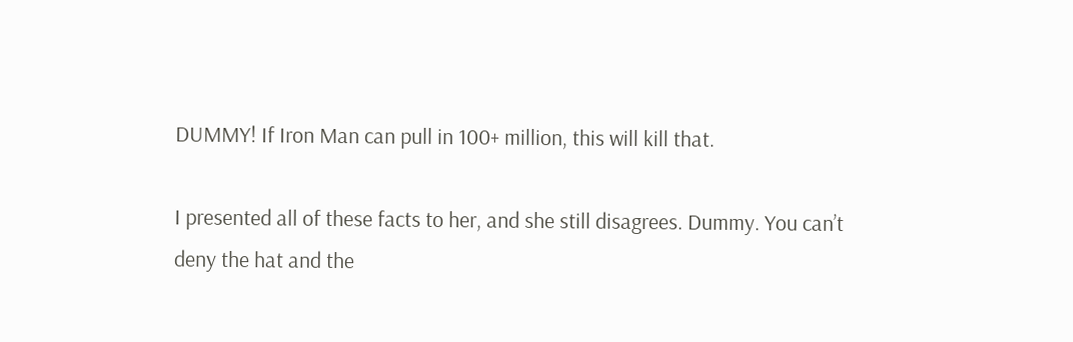DUMMY! If Iron Man can pull in 100+ million, this will kill that.

I presented all of these facts to her, and she still disagrees. Dummy. You can’t deny the hat and the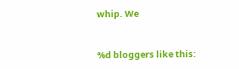whip. We


%d bloggers like this: